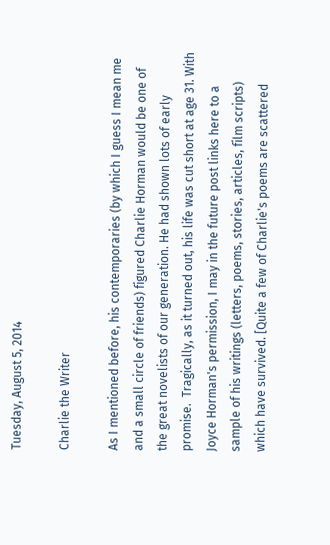Tuesday, August 5, 2014

Charlie the Writer

As I mentioned before, his contemporaries (by which I guess I mean me and a small circle of friends) figured Charlie Horman would be one of the great novelists of our generation. He had shown lots of early promise.  Tragically, as it turned out, his life was cut short at age 31. With Joyce Horman's permission, I may in the future post links here to a sample of his writings (letters, poems, stories, articles, film scripts) which have survived. [Quite a few of Charlie's poems are scattered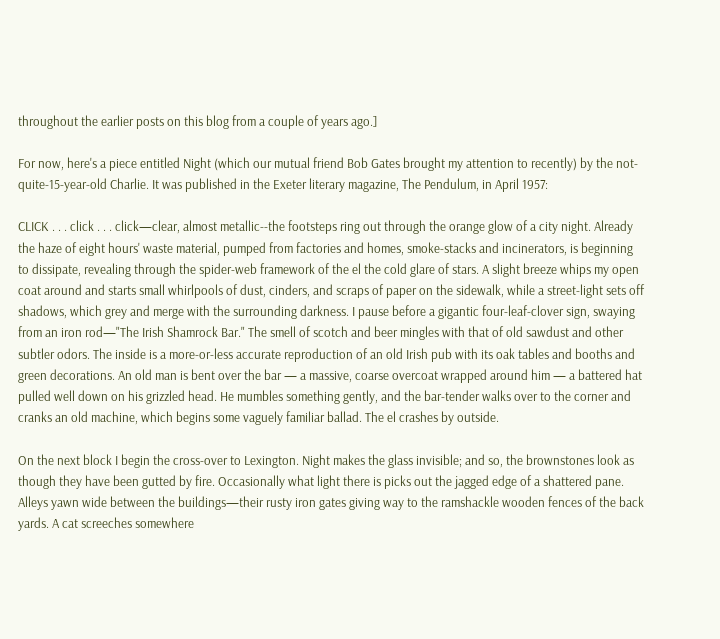throughout the earlier posts on this blog from a couple of years ago.]

For now, here's a piece entitled Night (which our mutual friend Bob Gates brought my attention to recently) by the not-quite-15-year-old Charlie. It was published in the Exeter literary magazine, The Pendulum, in April 1957:

CLICK . . . click . . . click—clear, almost metallic--the footsteps ring out through the orange glow of a city night. Already the haze of eight hours' waste material, pumped from factories and homes, smoke-stacks and incinerators, is beginning to dissipate, revealing through the spider-web framework of the el the cold glare of stars. A slight breeze whips my open coat around and starts small whirlpools of dust, cinders, and scraps of paper on the sidewalk, while a street-light sets off shadows, which grey and merge with the surrounding darkness. I pause before a gigantic four-leaf-clover sign, swaying from an iron rod—"The Irish Shamrock Bar." The smell of scotch and beer mingles with that of old sawdust and other subtler odors. The inside is a more-or-less accurate reproduction of an old Irish pub with its oak tables and booths and green decorations. An old man is bent over the bar — a massive, coarse overcoat wrapped around him — a battered hat pulled well down on his grizzled head. He mumbles something gently, and the bar-tender walks over to the corner and cranks an old machine, which begins some vaguely familiar ballad. The el crashes by outside.

On the next block I begin the cross-over to Lexington. Night makes the glass invisible; and so, the brownstones look as though they have been gutted by fire. Occasionally what light there is picks out the jagged edge of a shattered pane. Alleys yawn wide between the buildings—their rusty iron gates giving way to the ramshackle wooden fences of the back yards. A cat screeches somewhere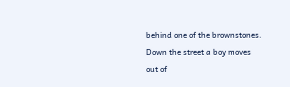behind one of the brownstones. Down the street a boy moves out of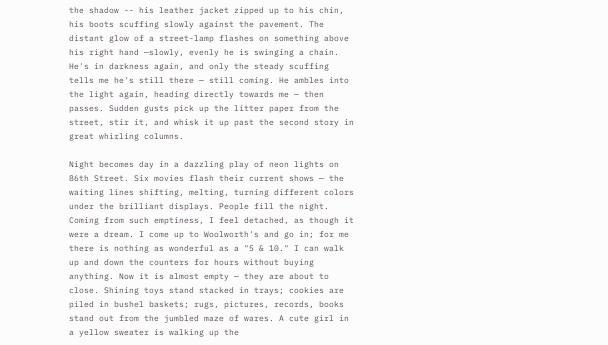the shadow -- his leather jacket zipped up to his chin, his boots scuffing slowly against the pavement. The distant glow of a street-lamp flashes on something above his right hand —slowly, evenly he is swinging a chain. He's in darkness again, and only the steady scuffing tells me he's still there — still coming. He ambles into the light again, heading directly towards me — then passes. Sudden gusts pick up the litter paper from the street, stir it, and whisk it up past the second story in great whirling columns.

Night becomes day in a dazzling play of neon lights on 86th Street. Six movies flash their current shows — the waiting lines shifting, melting, turning different colors under the brilliant displays. People fill the night. Coming from such emptiness, I feel detached, as though it were a dream. I come up to Woolworth's and go in; for me there is nothing as wonderful as a "5 & 10." I can walk up and down the counters for hours without buying anything. Now it is almost empty — they are about to close. Shining toys stand stacked in trays; cookies are piled in bushel baskets; rugs, pictures, records, books stand out from the jumbled maze of wares. A cute girl in a yellow sweater is walking up the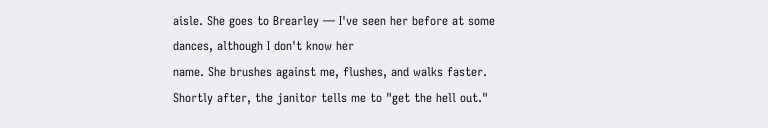aisle. She goes to Brearley — I've seen her before at some dances, although I don't know her
name. She brushes against me, flushes, and walks faster. Shortly after, the janitor tells me to "get the hell out."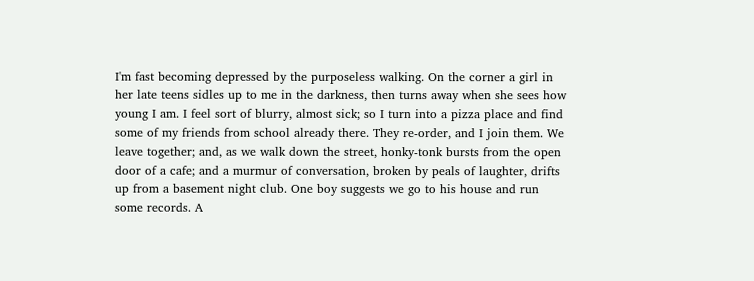I'm fast becoming depressed by the purposeless walking. On the corner a girl in her late teens sidles up to me in the darkness, then turns away when she sees how young I am. I feel sort of blurry, almost sick; so I turn into a pizza place and find some of my friends from school already there. They re-order, and I join them. We leave together; and, as we walk down the street, honky-tonk bursts from the open door of a cafe; and a murmur of conversation, broken by peals of laughter, drifts up from a basement night club. One boy suggests we go to his house and run some records. A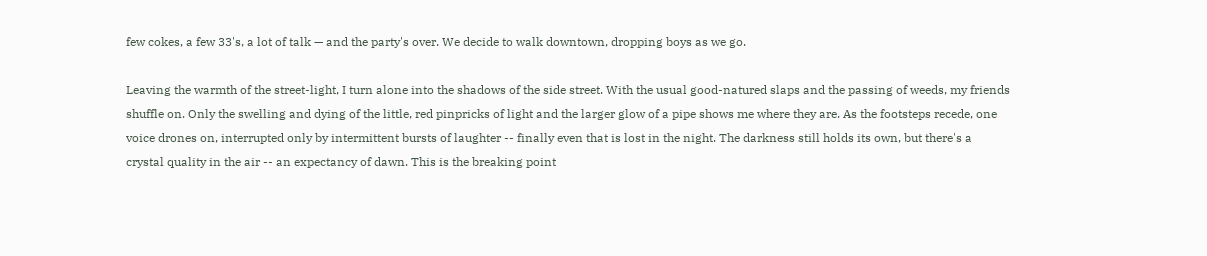few cokes, a few 33's, a lot of talk — and the party's over. We decide to walk downtown, dropping boys as we go.

Leaving the warmth of the street-light, I turn alone into the shadows of the side street. With the usual good-natured slaps and the passing of weeds, my friends shuffle on. Only the swelling and dying of the little, red pinpricks of light and the larger glow of a pipe shows me where they are. As the footsteps recede, one voice drones on, interrupted only by intermittent bursts of laughter -- finally even that is lost in the night. The darkness still holds its own, but there's a crystal quality in the air -- an expectancy of dawn. This is the breaking point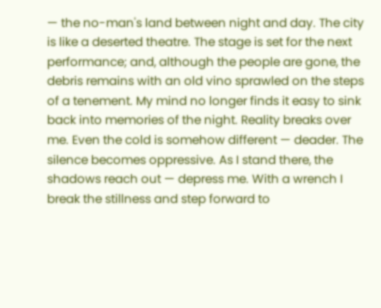— the no-man's land between night and day. The city is like a deserted theatre. The stage is set for the next performance; and, although the people are gone, the debris remains with an old vino sprawled on the steps of a tenement. My mind no longer finds it easy to sink back into memories of the night. Reality breaks over me. Even the cold is somehow different — deader. The silence becomes oppressive. As I stand there, the shadows reach out — depress me. With a wrench I break the stillness and step forward to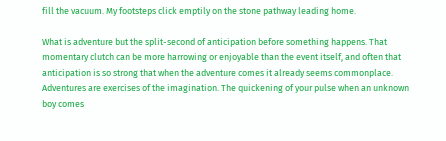fill the vacuum. My footsteps click emptily on the stone pathway leading home.

What is adventure but the split-second of anticipation before something happens. That momentary clutch can be more harrowing or enjoyable than the event itself, and often that anticipation is so strong that when the adventure comes it already seems commonplace. Adventures are exercises of the imagination. The quickening of your pulse when an unknown boy comes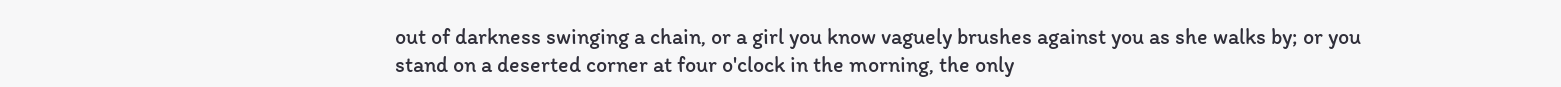out of darkness swinging a chain, or a girl you know vaguely brushes against you as she walks by; or you stand on a deserted corner at four o'clock in the morning, the only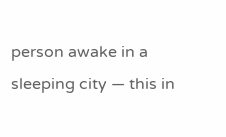person awake in a sleeping city — this in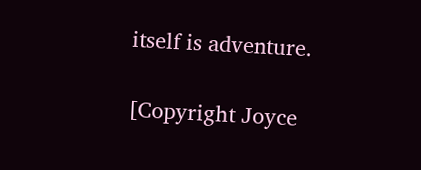itself is adventure.

[Copyright Joyce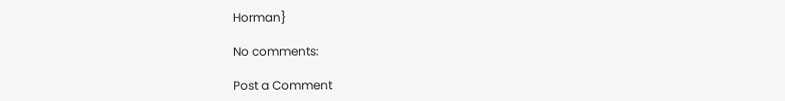Horman}

No comments:

Post a Comment